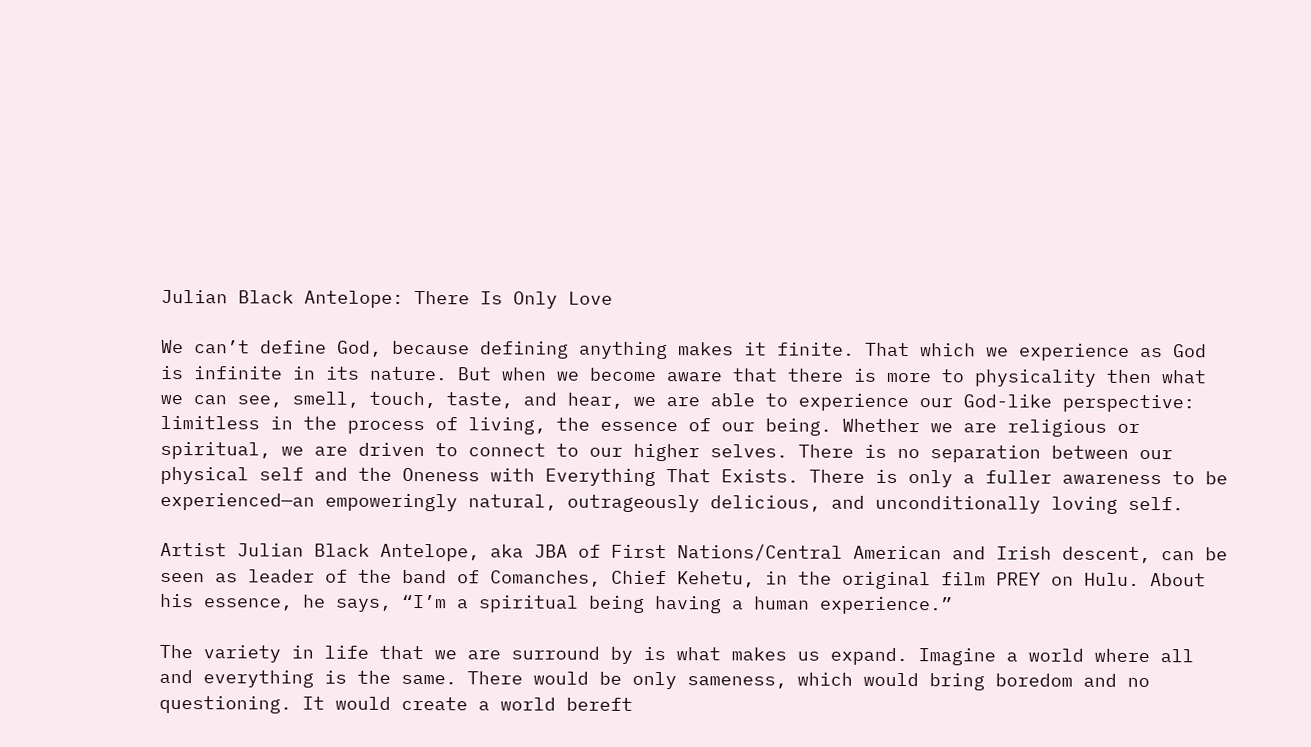Julian Black Antelope: There Is Only Love

We can’t define God, because defining anything makes it finite. That which we experience as God is infinite in its nature. But when we become aware that there is more to physicality then what we can see, smell, touch, taste, and hear, we are able to experience our God-like perspective: limitless in the process of living, the essence of our being. Whether we are religious or spiritual, we are driven to connect to our higher selves. There is no separation between our physical self and the Oneness with Everything That Exists. There is only a fuller awareness to be experienced—an empoweringly natural, outrageously delicious, and unconditionally loving self.

Artist Julian Black Antelope, aka JBA of First Nations/Central American and Irish descent, can be seen as leader of the band of Comanches, Chief Kehetu, in the original film PREY on Hulu. About his essence, he says, “I’m a spiritual being having a human experience.”

The variety in life that we are surround by is what makes us expand. Imagine a world where all and everything is the same. There would be only sameness, which would bring boredom and no questioning. It would create a world bereft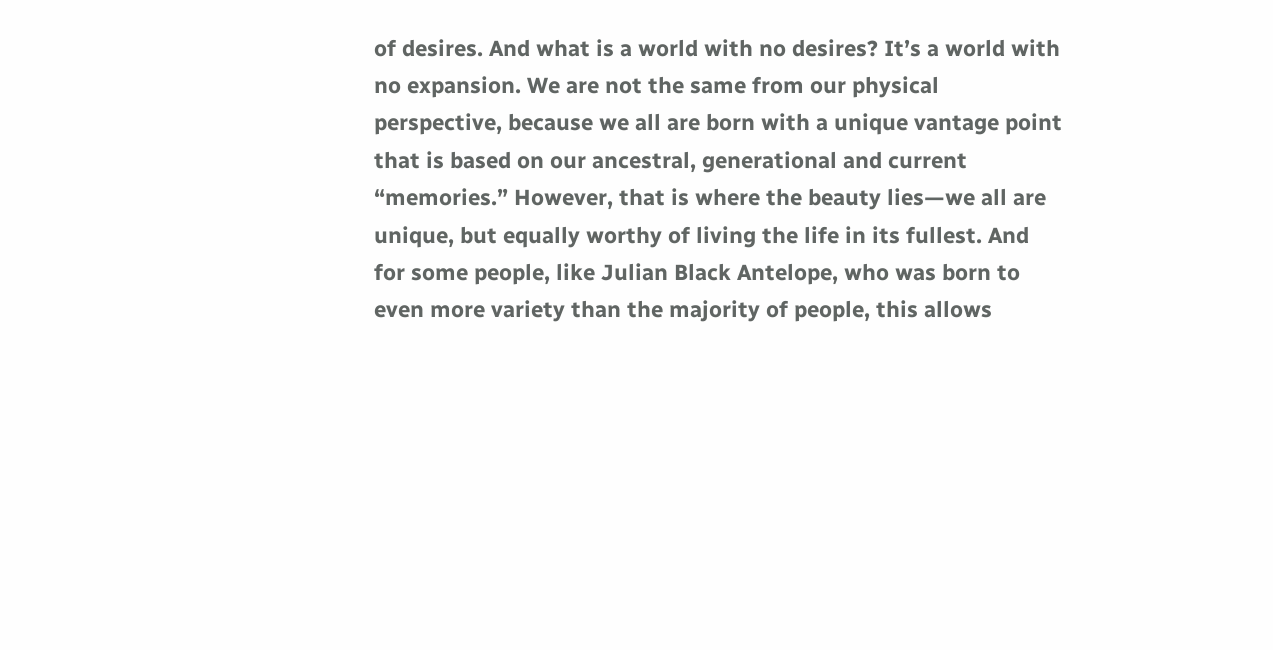of desires. And what is a world with no desires? It’s a world with no expansion. We are not the same from our physical perspective, because we all are born with a unique vantage point that is based on our ancestral, generational and current “memories.” However, that is where the beauty lies—we all are unique, but equally worthy of living the life in its fullest. And for some people, like Julian Black Antelope, who was born to even more variety than the majority of people, this allows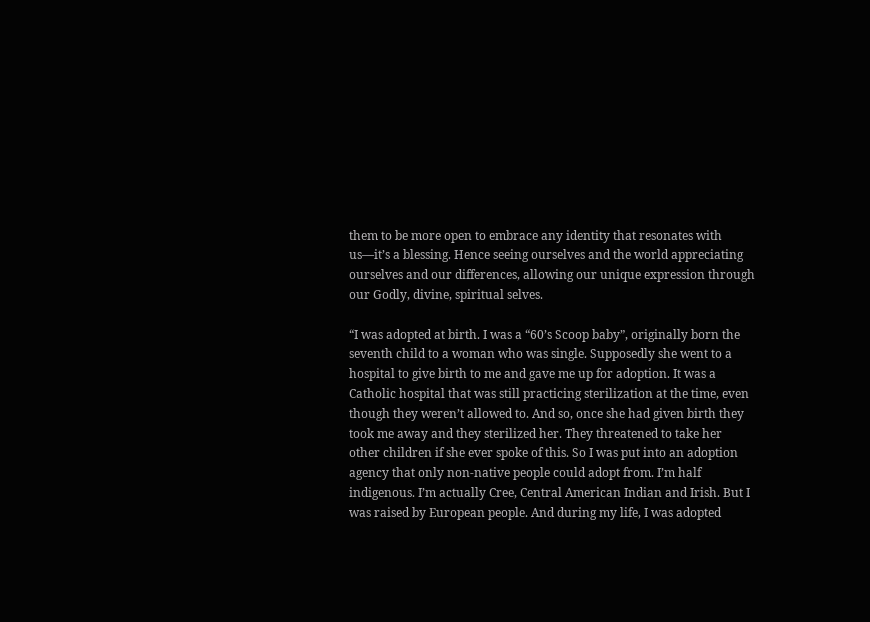them to be more open to embrace any identity that resonates with us—it’s a blessing. Hence seeing ourselves and the world appreciating ourselves and our differences, allowing our unique expression through our Godly, divine, spiritual selves.

“I was adopted at birth. I was a “60’s Scoop baby”, originally born the seventh child to a woman who was single. Supposedly she went to a hospital to give birth to me and gave me up for adoption. It was a Catholic hospital that was still practicing sterilization at the time, even though they weren’t allowed to. And so, once she had given birth they took me away and they sterilized her. They threatened to take her other children if she ever spoke of this. So I was put into an adoption agency that only non-native people could adopt from. I’m half indigenous. I’m actually Cree, Central American Indian and Irish. But I was raised by European people. And during my life, I was adopted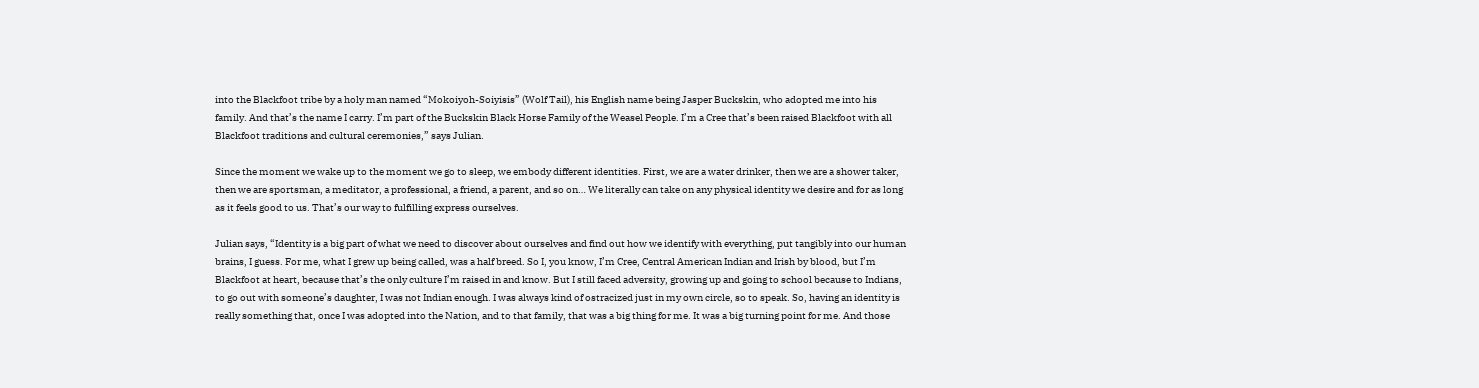into the Blackfoot tribe by a holy man named “Mokoiyoh-Soiyisis” (Wolf Tail), his English name being Jasper Buckskin, who adopted me into his family. And that’s the name I carry. I’m part of the Buckskin Black Horse Family of the Weasel People. I’m a Cree that’s been raised Blackfoot with all Blackfoot traditions and cultural ceremonies,” says Julian.

Since the moment we wake up to the moment we go to sleep, we embody different identities. First, we are a water drinker, then we are a shower taker, then we are sportsman, a meditator, a professional, a friend, a parent, and so on… We literally can take on any physical identity we desire and for as long as it feels good to us. That’s our way to fulfilling express ourselves.

Julian says, “Identity is a big part of what we need to discover about ourselves and find out how we identify with everything, put tangibly into our human brains, I guess. For me, what I grew up being called, was a half breed. So I, you know, I’m Cree, Central American Indian and Irish by blood, but I’m Blackfoot at heart, because that’s the only culture I’m raised in and know. But I still faced adversity, growing up and going to school because to Indians, to go out with someone’s daughter, I was not Indian enough. I was always kind of ostracized just in my own circle, so to speak. So, having an identity is really something that, once I was adopted into the Nation, and to that family, that was a big thing for me. It was a big turning point for me. And those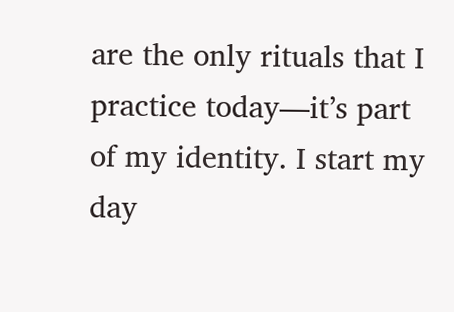are the only rituals that I practice today—it’s part of my identity. I start my day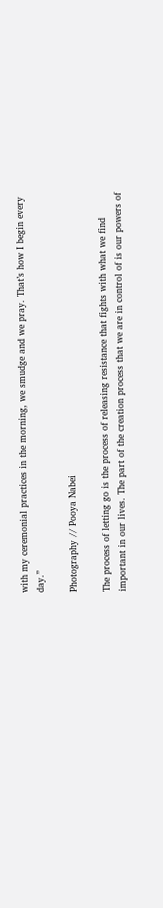with my ceremonial practices in the morning, we smudge and we pray. That’s how I begin every day.”

Photography // Pooya Nabei

The process of letting go is the process of releasing resistance that fights with what we find important in our lives. The part of the creation process that we are in control of is our powers of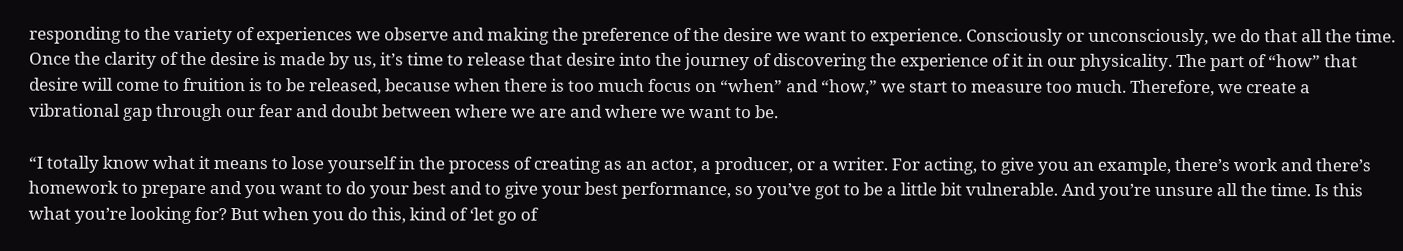responding to the variety of experiences we observe and making the preference of the desire we want to experience. Consciously or unconsciously, we do that all the time. Once the clarity of the desire is made by us, it’s time to release that desire into the journey of discovering the experience of it in our physicality. The part of “how” that desire will come to fruition is to be released, because when there is too much focus on “when” and “how,” we start to measure too much. Therefore, we create a vibrational gap through our fear and doubt between where we are and where we want to be.

“I totally know what it means to lose yourself in the process of creating as an actor, a producer, or a writer. For acting, to give you an example, there’s work and there’s homework to prepare and you want to do your best and to give your best performance, so you’ve got to be a little bit vulnerable. And you’re unsure all the time. Is this what you’re looking for? But when you do this, kind of ‘let go of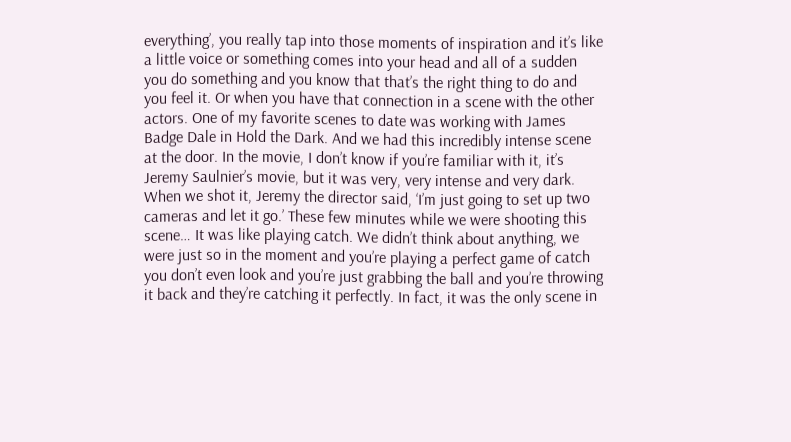everything’, you really tap into those moments of inspiration and it’s like a little voice or something comes into your head and all of a sudden you do something and you know that that’s the right thing to do and you feel it. Or when you have that connection in a scene with the other actors. One of my favorite scenes to date was working with James Badge Dale in Hold the Dark. And we had this incredibly intense scene at the door. In the movie, I don’t know if you’re familiar with it, it’s Jeremy Saulnier’s movie, but it was very, very intense and very dark. When we shot it, Jeremy the director said, ‘I’m just going to set up two cameras and let it go.’ These few minutes while we were shooting this scene… It was like playing catch. We didn’t think about anything, we were just so in the moment and you’re playing a perfect game of catch you don’t even look and you’re just grabbing the ball and you’re throwing it back and they’re catching it perfectly. In fact, it was the only scene in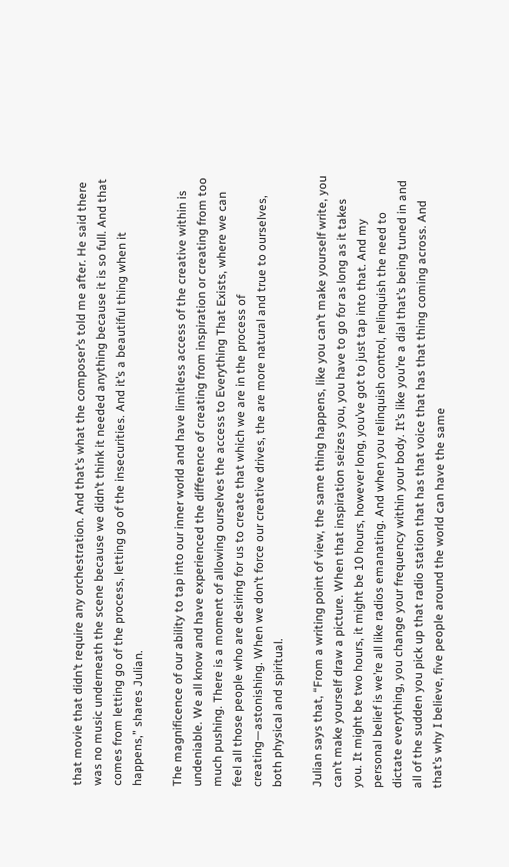that movie that didn’t require any orchestration. And that’s what the composer’s told me after. He said there was no music underneath the scene because we didn’t think it needed anything because it is so full. And that comes from letting go of the process, letting go of the insecurities. And it’s a beautiful thing when it happens,” shares Julian.

The magnificence of our ability to tap into our inner world and have limitless access of the creative within is undeniable. We all know and have experienced the difference of creating from inspiration or creating from too much pushing. There is a moment of allowing ourselves the access to Everything That Exists, where we can feel all those people who are desiring for us to create that which we are in the process of creating—astonishing. When we don’t force our creative drives, the are more natural and true to ourselves, both physical and spiritual.

Julian says that, “From a writing point of view, the same thing happens, like you can’t make yourself write, you can’t make yourself draw a picture. When that inspiration seizes you, you have to go for as long as it takes you. It might be two hours, it might be 10 hours, however long, you’ve got to just tap into that. And my personal belief is we’re all like radios emanating. And when you relinquish control, relinquish the need to dictate everything, you change your frequency within your body. It’s like you’re a dial that’s being tuned in and all of the sudden you pick up that radio station that has that voice that has that thing coming across. And that’s why I believe, five people around the world can have the same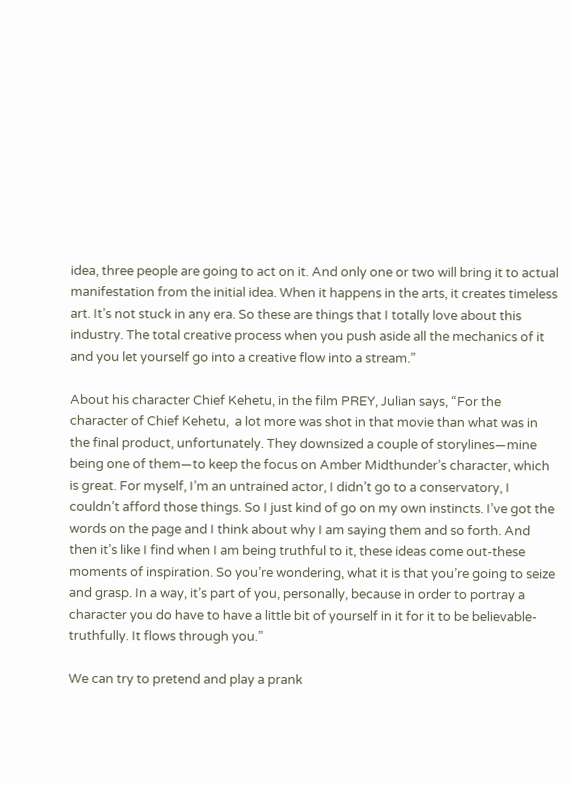idea, three people are going to act on it. And only one or two will bring it to actual manifestation from the initial idea. When it happens in the arts, it creates timeless art. It’s not stuck in any era. So these are things that I totally love about this industry. The total creative process when you push aside all the mechanics of it and you let yourself go into a creative flow into a stream.”

About his character Chief Kehetu, in the film PREY, Julian says, “For the character of Chief Kehetu,  a lot more was shot in that movie than what was in the final product, unfortunately. They downsized a couple of storylines—mine being one of them—to keep the focus on Amber Midthunder’s character, which is great. For myself, I’m an untrained actor, I didn’t go to a conservatory, I couldn’t afford those things. So I just kind of go on my own instincts. I’ve got the words on the page and I think about why I am saying them and so forth. And then it’s like I find when I am being truthful to it, these ideas come out-these moments of inspiration. So you’re wondering, what it is that you’re going to seize and grasp. In a way, it’s part of you, personally, because in order to portray a character you do have to have a little bit of yourself in it for it to be believable-truthfully. It flows through you.”

We can try to pretend and play a prank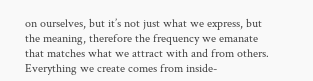on ourselves, but it’s not just what we express, but the meaning, therefore the frequency we emanate that matches what we attract with and from others. Everything we create comes from inside-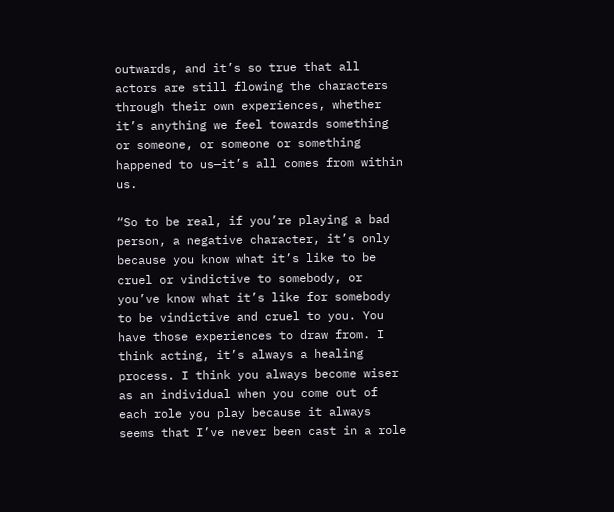outwards, and it’s so true that all actors are still flowing the characters through their own experiences, whether it’s anything we feel towards something or someone, or someone or something happened to us—it’s all comes from within us.

“So to be real, if you’re playing a bad person, a negative character, it’s only because you know what it’s like to be cruel or vindictive to somebody, or you’ve know what it’s like for somebody to be vindictive and cruel to you. You have those experiences to draw from. I think acting, it’s always a healing process. I think you always become wiser as an individual when you come out of each role you play because it always seems that I’ve never been cast in a role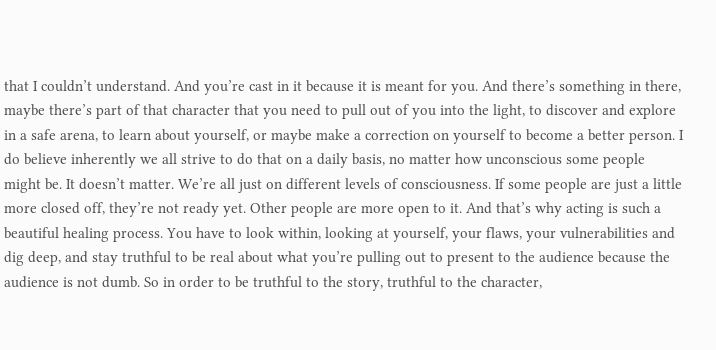that I couldn’t understand. And you’re cast in it because it is meant for you. And there’s something in there, maybe there’s part of that character that you need to pull out of you into the light, to discover and explore in a safe arena, to learn about yourself, or maybe make a correction on yourself to become a better person. I do believe inherently we all strive to do that on a daily basis, no matter how unconscious some people might be. It doesn’t matter. We’re all just on different levels of consciousness. If some people are just a little more closed off, they’re not ready yet. Other people are more open to it. And that’s why acting is such a beautiful healing process. You have to look within, looking at yourself, your flaws, your vulnerabilities and dig deep, and stay truthful to be real about what you’re pulling out to present to the audience because the audience is not dumb. So in order to be truthful to the story, truthful to the character,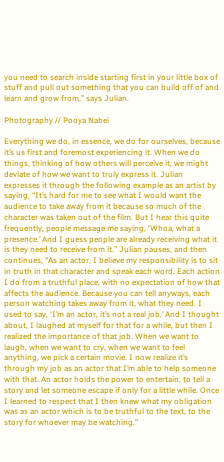you need to search inside starting first in your little box of stuff and pull out something that you can build off of and learn and grow from,” says Julian.

Photography // Pooya Nabei

Everything we do, in essence, we do for ourselves, because it’s us first and foremost experiencing it. When we do things, thinking of how others will perceive it, we might deviate of how we want to truly express it. Julian expresses it through the following example as an artist by saying, “It’s hard for me to see what I would want the audience to take away from it because so much of the character was taken out of the film. But I hear this quite frequently, people message me saying, ‘Whoa, what a presence.’ And I guess people are already receiving what it is they need to receive from it.” Julian pauses, and then continues, “As an actor, I believe my responsibility is to sit in truth in that character and speak each word. Each action I do from a truthful place, with no expectation of how that affects the audience. Because you can tell anyways, each person watching takes away from it, what they need. I used to say, ‘I’m an actor, it’s not a real job.’ And I thought about, I laughed at myself for that for a while, but then I realized the importance of that job. When we want to laugh, when we want to cry, when we want to feel anything, we pick a certain movie. I now realize it’s through my job as an actor that I’m able to help someone with that. An actor holds the power to entertain, to tell a story and let someone escape if only for a little while. Once I learned to respect that I then knew what my obligation was as an actor which is to be truthful to the text, to the story for whoever may be watching.”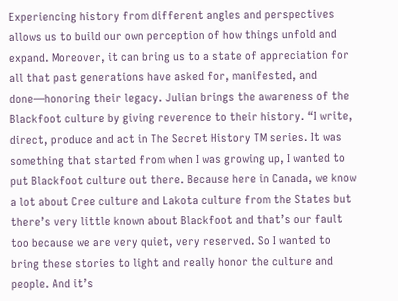Experiencing history from different angles and perspectives allows us to build our own perception of how things unfold and expand. Moreover, it can bring us to a state of appreciation for all that past generations have asked for, manifested, and done—honoring their legacy. Julian brings the awareness of the Blackfoot culture by giving reverence to their history. “I write, direct, produce and act in The Secret History TM series. It was something that started from when I was growing up, I wanted to put Blackfoot culture out there. Because here in Canada, we know a lot about Cree culture and Lakota culture from the States but there’s very little known about Blackfoot and that’s our fault too because we are very quiet, very reserved. So I wanted to bring these stories to light and really honor the culture and people. And it’s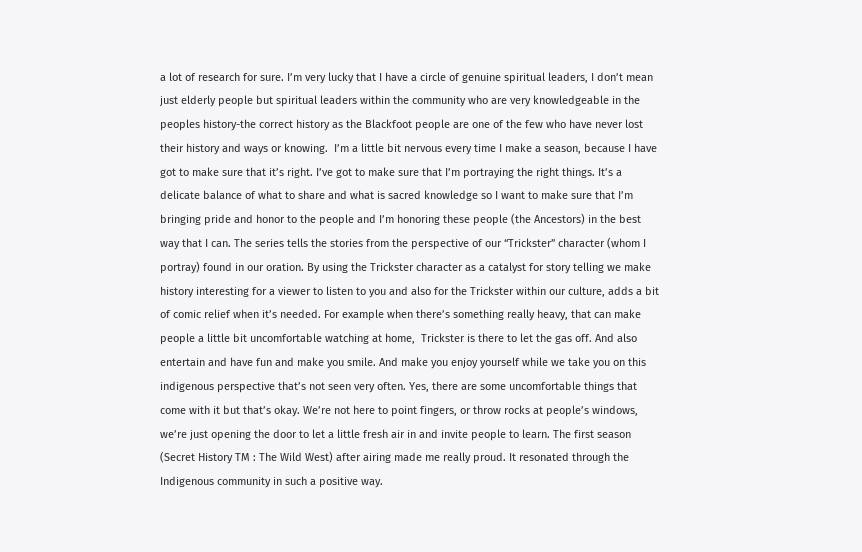a lot of research for sure. I’m very lucky that I have a circle of genuine spiritual leaders, I don’t mean just elderly people but spiritual leaders within the community who are very knowledgeable in the peoples history-the correct history as the Blackfoot people are one of the few who have never lost their history and ways or knowing.  I’m a little bit nervous every time I make a season, because I have got to make sure that it’s right. I’ve got to make sure that I’m portraying the right things. It’s a delicate balance of what to share and what is sacred knowledge so I want to make sure that I’m bringing pride and honor to the people and I’m honoring these people (the Ancestors) in the best way that I can. The series tells the stories from the perspective of our “Trickster” character (whom I portray) found in our oration. By using the Trickster character as a catalyst for story telling we make history interesting for a viewer to listen to you and also for the Trickster within our culture, adds a bit of comic relief when it’s needed. For example when there’s something really heavy, that can make people a little bit uncomfortable watching at home,  Trickster is there to let the gas off. And also entertain and have fun and make you smile. And make you enjoy yourself while we take you on this indigenous perspective that’s not seen very often. Yes, there are some uncomfortable things that come with it but that’s okay. We’re not here to point fingers, or throw rocks at people’s windows, we’re just opening the door to let a little fresh air in and invite people to learn. The first season (Secret History TM : The Wild West) after airing made me really proud. It resonated through the Indigenous community in such a positive way.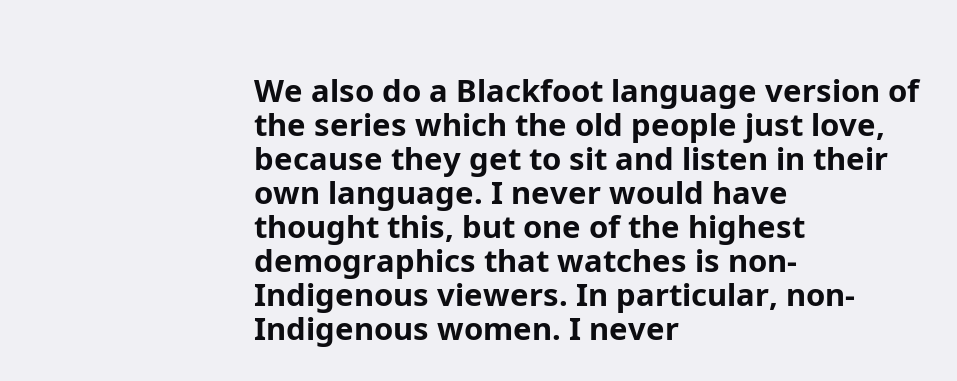We also do a Blackfoot language version of the series which the old people just love, because they get to sit and listen in their own language. I never would have thought this, but one of the highest demographics that watches is non-Indigenous viewers. In particular, non-Indigenous women. I never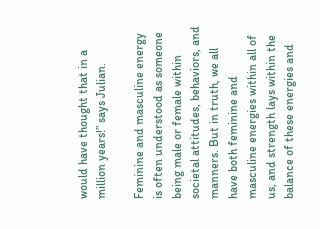would have thought that in a million years!” says Julian.

Feminine and masculine energy is often understood as someone being male or female within societal attitudes, behaviors, and manners. But in truth, we all have both feminine and masculine energies within all of us, and strength lays within the balance of these energies and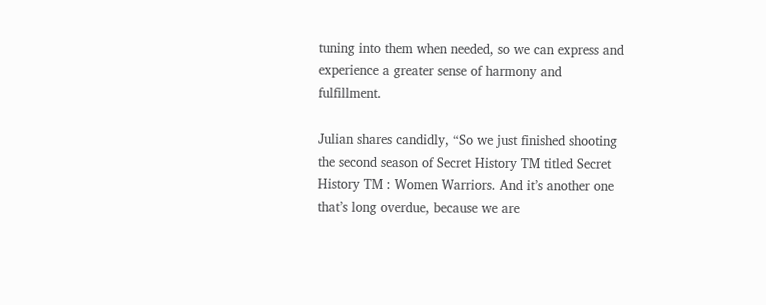tuning into them when needed, so we can express and experience a greater sense of harmony and fulfillment.

Julian shares candidly, “So we just finished shooting the second season of Secret History TM titled Secret History TM : Women Warriors. And it’s another one that’s long overdue, because we are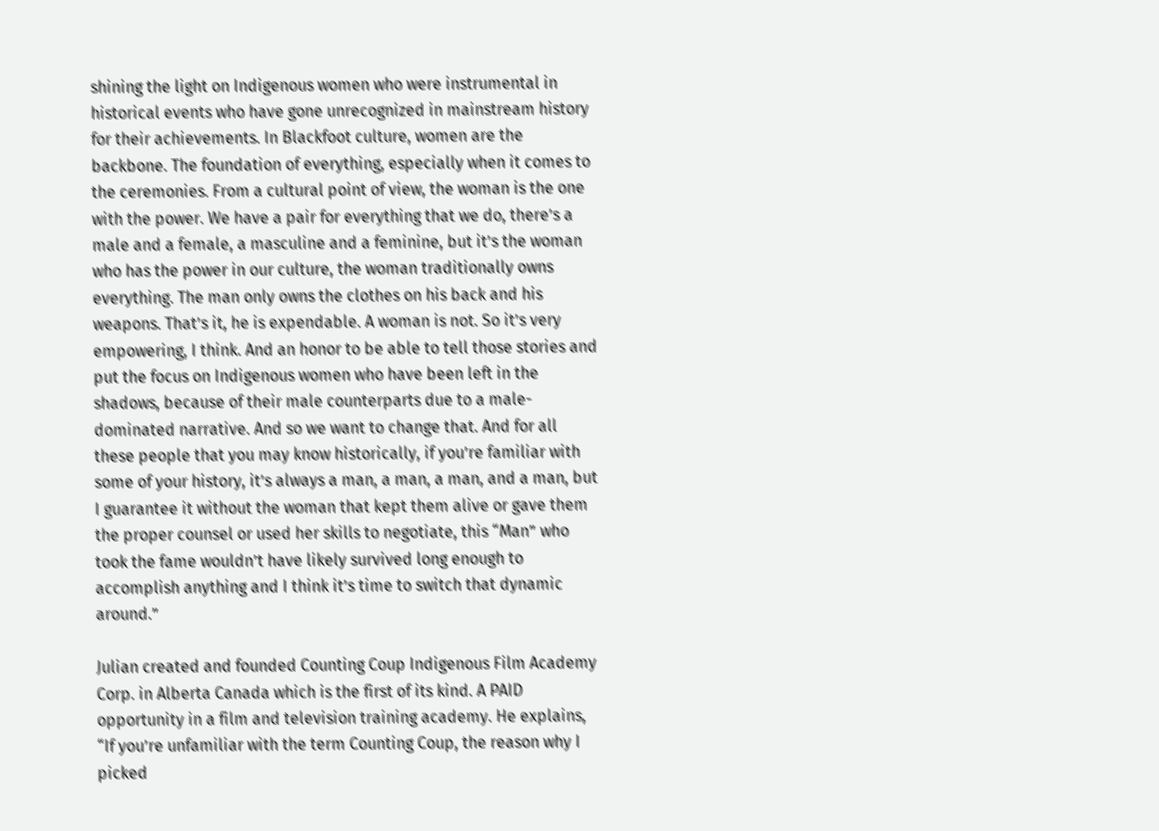shining the light on Indigenous women who were instrumental in historical events who have gone unrecognized in mainstream history for their achievements. In Blackfoot culture, women are the backbone. The foundation of everything, especially when it comes to the ceremonies. From a cultural point of view, the woman is the one with the power. We have a pair for everything that we do, there’s a male and a female, a masculine and a feminine, but it’s the woman who has the power in our culture, the woman traditionally owns everything. The man only owns the clothes on his back and his weapons. That’s it, he is expendable. A woman is not. So it’s very empowering, I think. And an honor to be able to tell those stories and put the focus on Indigenous women who have been left in the shadows, because of their male counterparts due to a male-dominated narrative. And so we want to change that. And for all these people that you may know historically, if you’re familiar with some of your history, it’s always a man, a man, a man, and a man, but I guarantee it without the woman that kept them alive or gave them the proper counsel or used her skills to negotiate, this “Man” who took the fame wouldn’t have likely survived long enough to accomplish anything and I think it’s time to switch that dynamic around.”

Julian created and founded Counting Coup Indigenous Film Academy Corp. in Alberta Canada which is the first of its kind. A PAID opportunity in a film and television training academy. He explains, “If you’re unfamiliar with the term Counting Coup, the reason why I picked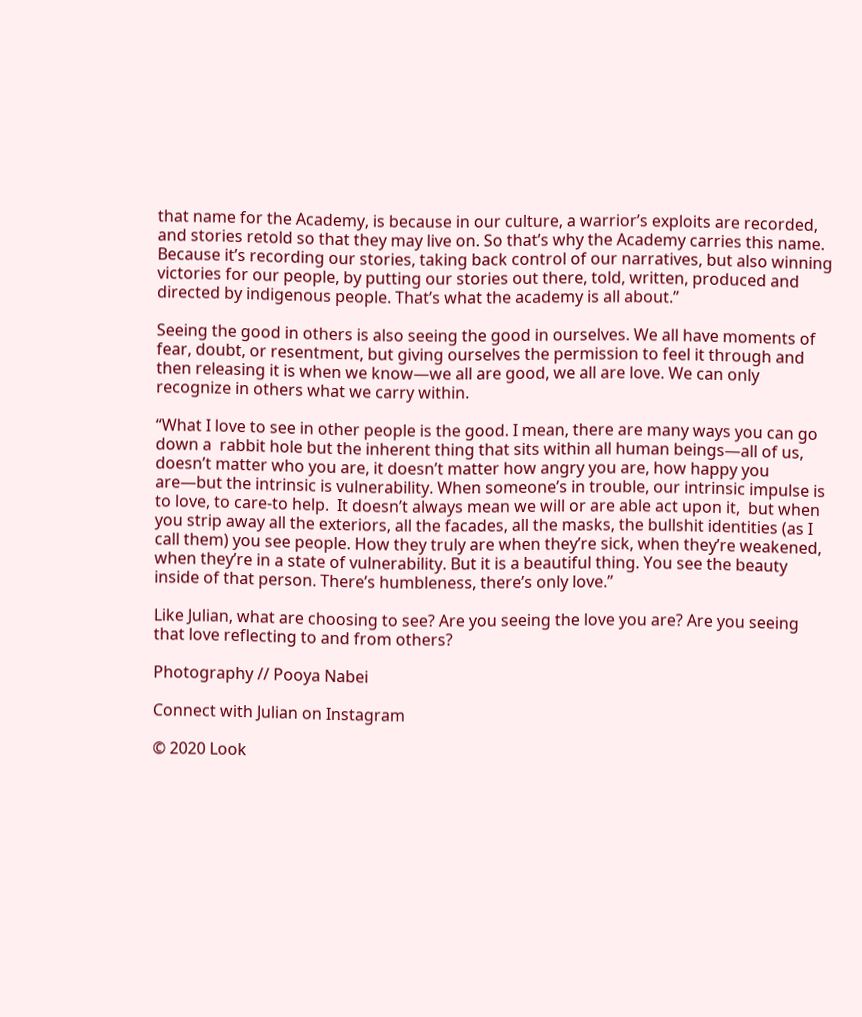that name for the Academy, is because in our culture, a warrior’s exploits are recorded, and stories retold so that they may live on. So that’s why the Academy carries this name. Because it’s recording our stories, taking back control of our narratives, but also winning victories for our people, by putting our stories out there, told, written, produced and directed by indigenous people. That’s what the academy is all about.”

Seeing the good in others is also seeing the good in ourselves. We all have moments of fear, doubt, or resentment, but giving ourselves the permission to feel it through and then releasing it is when we know—we all are good, we all are love. We can only recognize in others what we carry within.

“What I love to see in other people is the good. I mean, there are many ways you can go down a  rabbit hole but the inherent thing that sits within all human beings—all of us, doesn’t matter who you are, it doesn’t matter how angry you are, how happy you are—but the intrinsic is vulnerability. When someone’s in trouble, our intrinsic impulse is to love, to care-to help.  It doesn’t always mean we will or are able act upon it,  but when you strip away all the exteriors, all the facades, all the masks, the bullshit identities (as I call them) you see people. How they truly are when they’re sick, when they’re weakened, when they’re in a state of vulnerability. But it is a beautiful thing. You see the beauty inside of that person. There’s humbleness, there’s only love.”

Like Julian, what are choosing to see? Are you seeing the love you are? Are you seeing that love reflecting to and from others?

Photography // Pooya Nabei

Connect with Julian on Instagram

© 2020 Look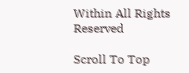Within All Rights Reserved

Scroll To Top